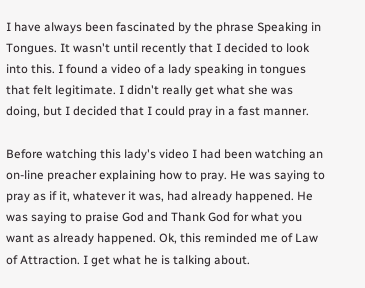I have always been fascinated by the phrase Speaking in Tongues. It wasn't until recently that I decided to look into this. I found a video of a lady speaking in tongues that felt legitimate. I didn't really get what she was doing, but I decided that I could pray in a fast manner.

Before watching this lady's video I had been watching an on-line preacher explaining how to pray. He was saying to pray as if it, whatever it was, had already happened. He was saying to praise God and Thank God for what you want as already happened. Ok, this reminded me of Law of Attraction. I get what he is talking about.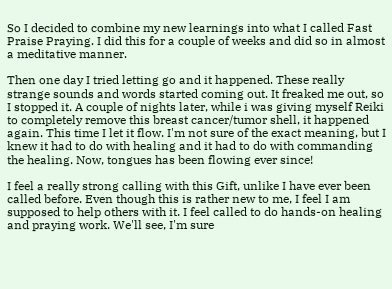So I decided to combine my new learnings into what I called Fast Praise Praying. I did this for a couple of weeks and did so in almost a meditative manner.

Then one day I tried letting go and it happened. These really strange sounds and words started coming out. It freaked me out, so I stopped it. A couple of nights later, while i was giving myself Reiki to completely remove this breast cancer/tumor shell, it happened again. This time I let it flow. I'm not sure of the exact meaning, but I knew it had to do with healing and it had to do with commanding the healing. Now, tongues has been flowing ever since!

I feel a really strong calling with this Gift, unlike I have ever been called before. Even though this is rather new to me, I feel I am supposed to help others with it. I feel called to do hands-on healing and praying work. We'll see, I'm sure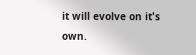it will evolve on it's own.